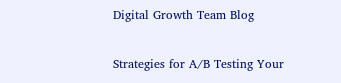Digital Growth Team Blog

Strategies for A/B Testing Your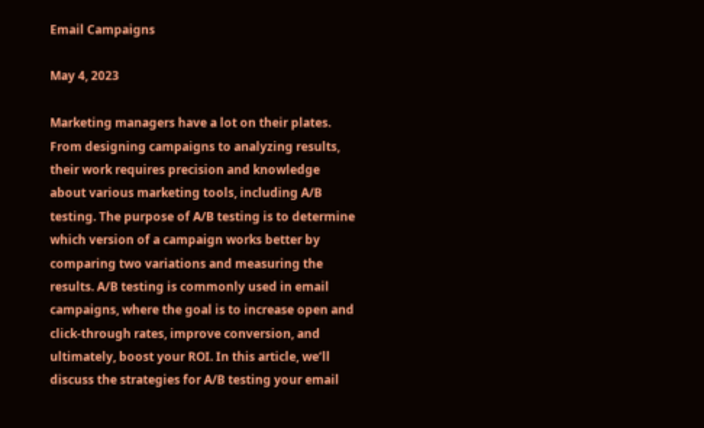Email Campaigns

May 4, 2023

Marketing managers have a lot on their plates. From designing campaigns to analyzing results, their work requires precision and knowledge about various marketing tools, including A/B testing. The purpose of A/B testing is to determine which version of a campaign works better by comparing two variations and measuring the results. A/B testing is commonly used in email campaigns, where the goal is to increase open and click-through rates, improve conversion, and ultimately, boost your ROI. In this article, we’ll discuss the strategies for A/B testing your email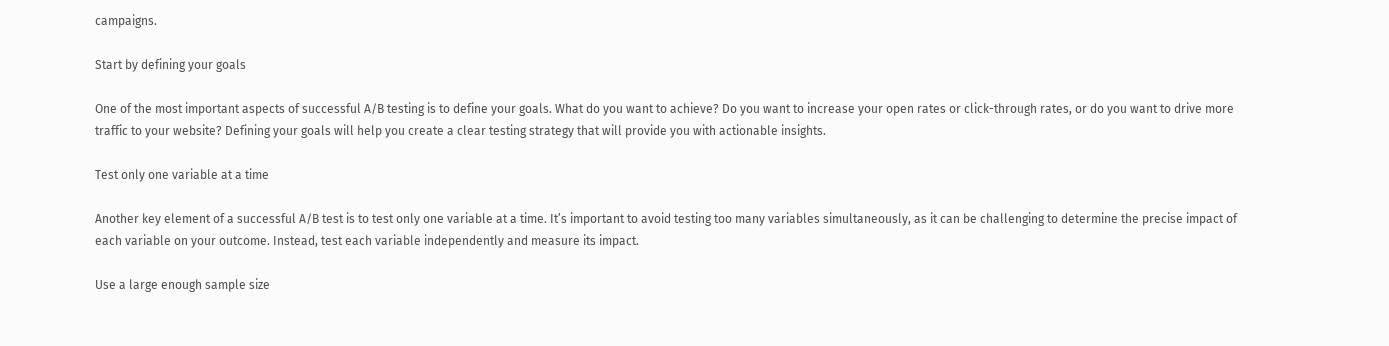campaigns.

Start by defining your goals

One of the most important aspects of successful A/B testing is to define your goals. What do you want to achieve? Do you want to increase your open rates or click-through rates, or do you want to drive more traffic to your website? Defining your goals will help you create a clear testing strategy that will provide you with actionable insights.

Test only one variable at a time

Another key element of a successful A/B test is to test only one variable at a time. It’s important to avoid testing too many variables simultaneously, as it can be challenging to determine the precise impact of each variable on your outcome. Instead, test each variable independently and measure its impact.

Use a large enough sample size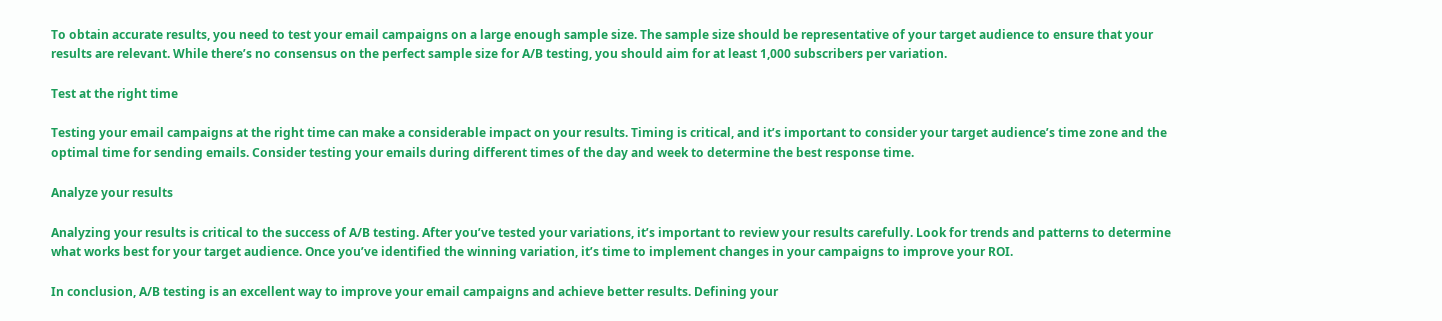To obtain accurate results, you need to test your email campaigns on a large enough sample size. The sample size should be representative of your target audience to ensure that your results are relevant. While there’s no consensus on the perfect sample size for A/B testing, you should aim for at least 1,000 subscribers per variation.

Test at the right time

Testing your email campaigns at the right time can make a considerable impact on your results. Timing is critical, and it’s important to consider your target audience’s time zone and the optimal time for sending emails. Consider testing your emails during different times of the day and week to determine the best response time.

Analyze your results

Analyzing your results is critical to the success of A/B testing. After you’ve tested your variations, it’s important to review your results carefully. Look for trends and patterns to determine what works best for your target audience. Once you’ve identified the winning variation, it’s time to implement changes in your campaigns to improve your ROI.

In conclusion, A/B testing is an excellent way to improve your email campaigns and achieve better results. Defining your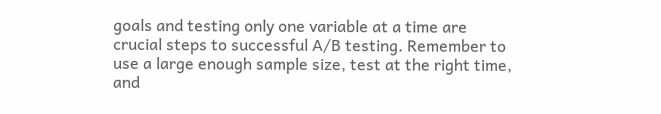goals and testing only one variable at a time are crucial steps to successful A/B testing. Remember to use a large enough sample size, test at the right time, and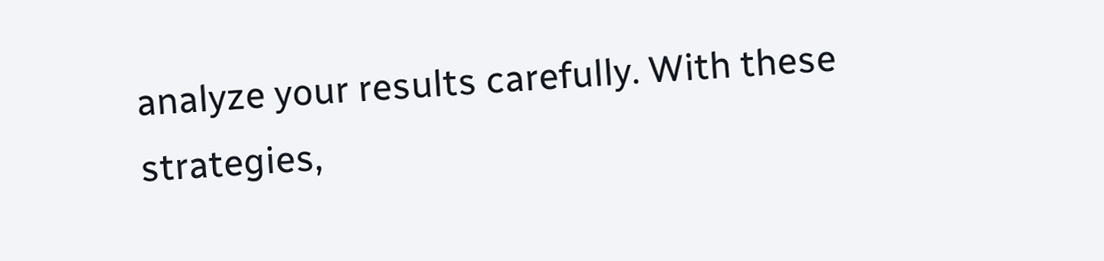analyze your results carefully. With these strategies,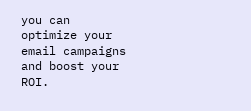you can optimize your email campaigns and boost your ROI.